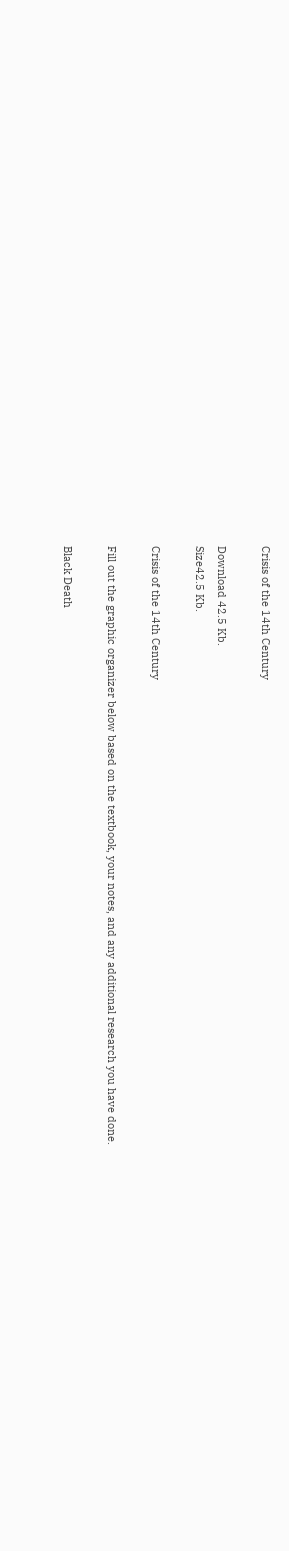Crisis of the 14th Century

Download 42.5 Kb.
Size42.5 Kb.

Crisis of the 14th Century

Fill out the graphic organizer below based on the textbook, your notes, and any additional research you have done.

Black Death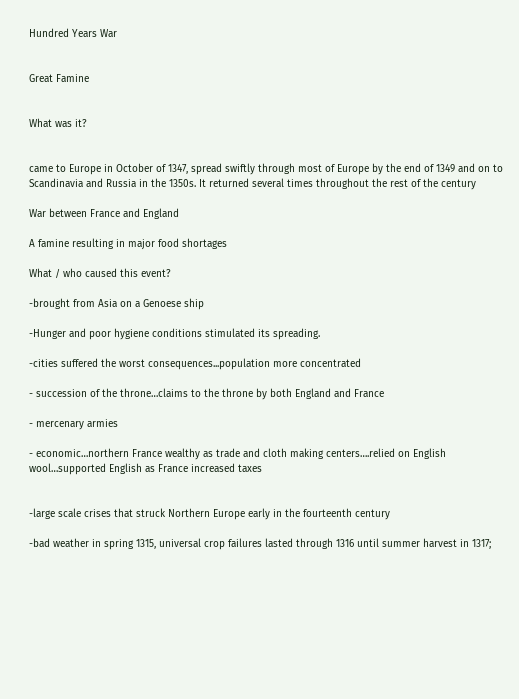Hundred Years War


Great Famine


What was it?


came to Europe in October of 1347, spread swiftly through most of Europe by the end of 1349 and on to Scandinavia and Russia in the 1350s. It returned several times throughout the rest of the century

War between France and England

A famine resulting in major food shortages

What / who caused this event?

-brought from Asia on a Genoese ship

-Hunger and poor hygiene conditions stimulated its spreading.

-cities suffered the worst consequences...population more concentrated

- succession of the throne…claims to the throne by both England and France

- mercenary armies

- economic…northern France wealthy as trade and cloth making centers….relied on English wool…supported English as France increased taxes


-large scale crises that struck Northern Europe early in the fourteenth century

-bad weather in spring 1315, universal crop failures lasted through 1316 until summer harvest in 1317;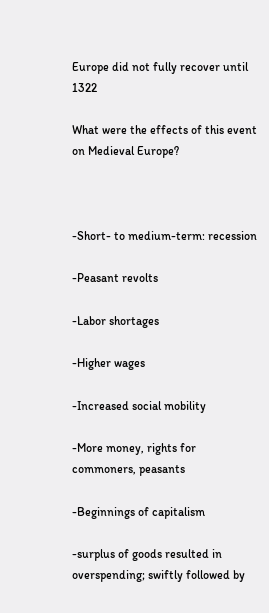Europe did not fully recover until 1322

What were the effects of this event on Medieval Europe?



-Short- to medium-term: recession

-Peasant revolts

-Labor shortages

-Higher wages

-Increased social mobility

-More money, rights for commoners, peasants

-Beginnings of capitalism

-surplus of goods resulted in overspending; swiftly followed by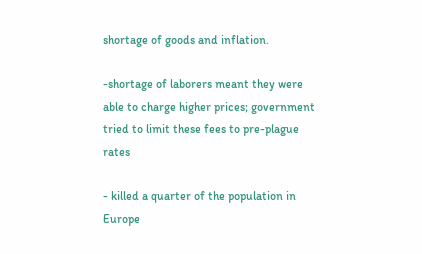shortage of goods and inflation.

-shortage of laborers meant they were able to charge higher prices; government tried to limit these fees to pre-plague rates

- killed a quarter of the population in Europe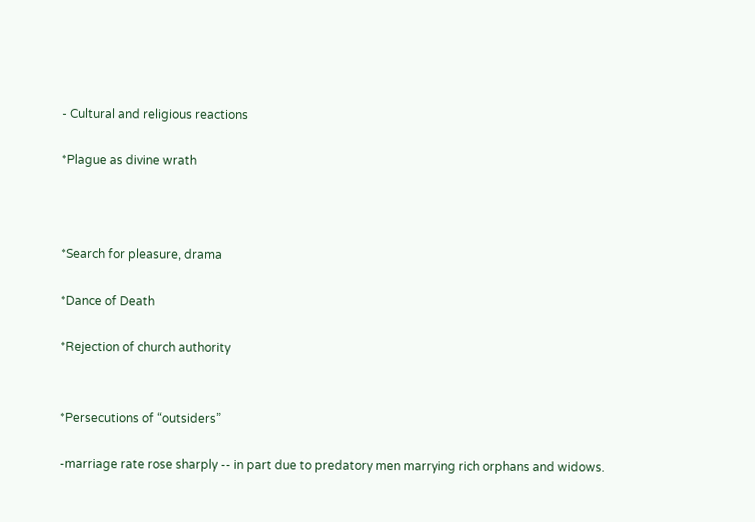- Cultural and religious reactions

*Plague as divine wrath



*Search for pleasure, drama

*Dance of Death

*Rejection of church authority


*Persecutions of “outsiders”

-marriage rate rose sharply -- in part due to predatory men marrying rich orphans and widows.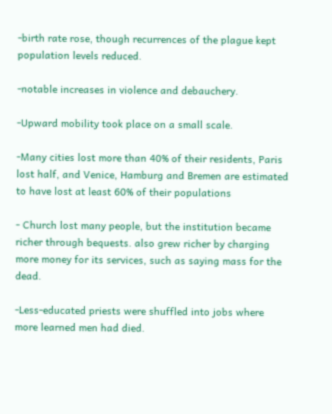-birth rate rose, though recurrences of the plague kept population levels reduced.

-notable increases in violence and debauchery.

-Upward mobility took place on a small scale.

-Many cities lost more than 40% of their residents, Paris lost half, and Venice, Hamburg and Bremen are estimated to have lost at least 60% of their populations

- Church lost many people, but the institution became richer through bequests. also grew richer by charging more money for its services, such as saying mass for the dead.

-Less-educated priests were shuffled into jobs where more learned men had died.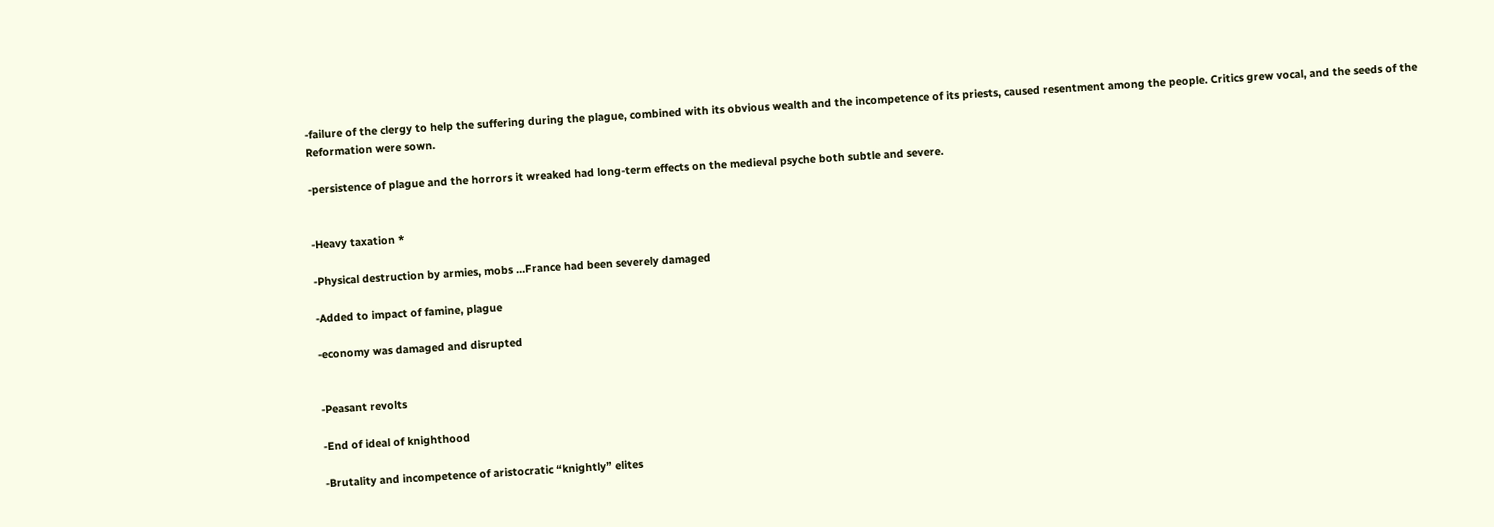-failure of the clergy to help the suffering during the plague, combined with its obvious wealth and the incompetence of its priests, caused resentment among the people. Critics grew vocal, and the seeds of the Reformation were sown.

-persistence of plague and the horrors it wreaked had long-term effects on the medieval psyche both subtle and severe.


-Heavy taxation *

-Physical destruction by armies, mobs …France had been severely damaged

-Added to impact of famine, plague

-economy was damaged and disrupted


-Peasant revolts

-End of ideal of knighthood

-Brutality and incompetence of aristocratic “knightly” elites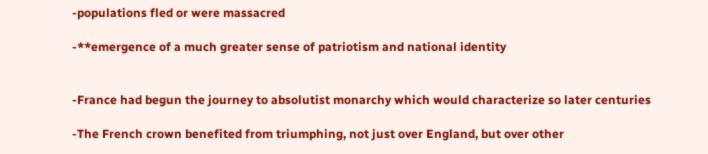-populations fled or were massacred

-**emergence of a much greater sense of patriotism and national identity


-France had begun the journey to absolutist monarchy which would characterize so later centuries

-The French crown benefited from triumphing, not just over England, but over other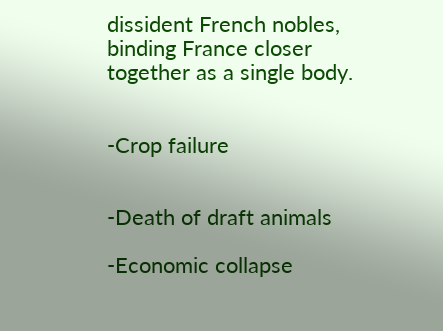dissident French nobles, binding France closer together as a single body.


-Crop failure


-Death of draft animals

-Economic collapse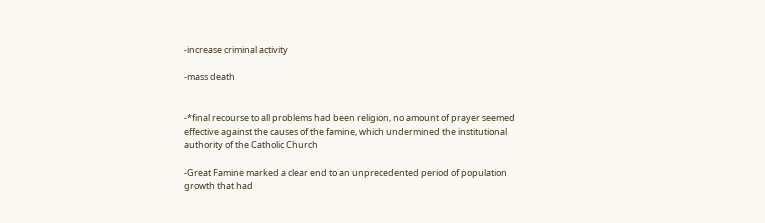-increase criminal activity

-mass death


-*final recourse to all problems had been religion, no amount of prayer seemed effective against the causes of the famine, which undermined the institutional authority of the Catholic Church

-Great Famine marked a clear end to an unprecedented period of population growth that had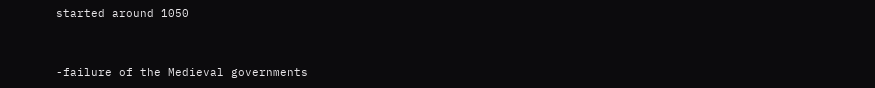started around 1050


-failure of the Medieval governments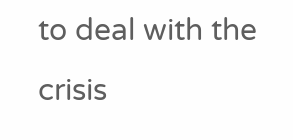to deal with the crisis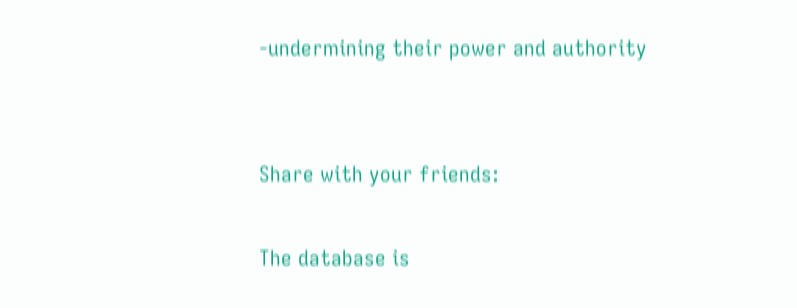-undermining their power and authority


Share with your friends:

The database is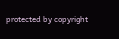protected by copyright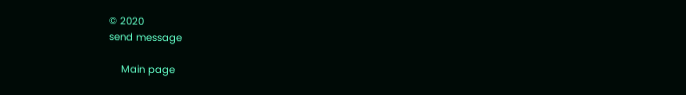© 2020
send message

    Main page